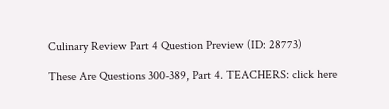Culinary Review Part 4 Question Preview (ID: 28773)

These Are Questions 300-389, Part 4. TEACHERS: click here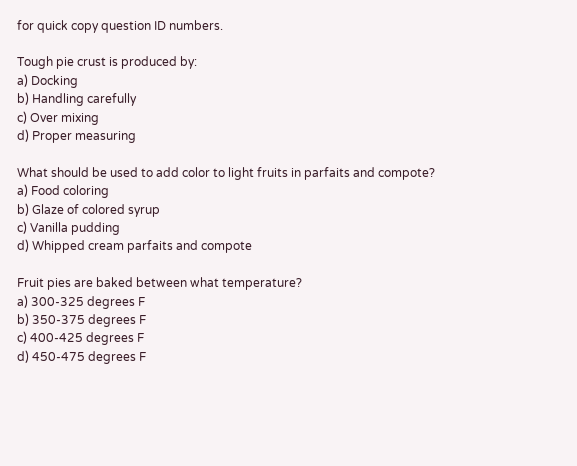for quick copy question ID numbers.

Tough pie crust is produced by:
a) Docking
b) Handling carefully
c) Over mixing
d) Proper measuring

What should be used to add color to light fruits in parfaits and compote?
a) Food coloring
b) Glaze of colored syrup
c) Vanilla pudding
d) Whipped cream parfaits and compote

Fruit pies are baked between what temperature?
a) 300-325 degrees F
b) 350-375 degrees F
c) 400-425 degrees F
d) 450-475 degrees F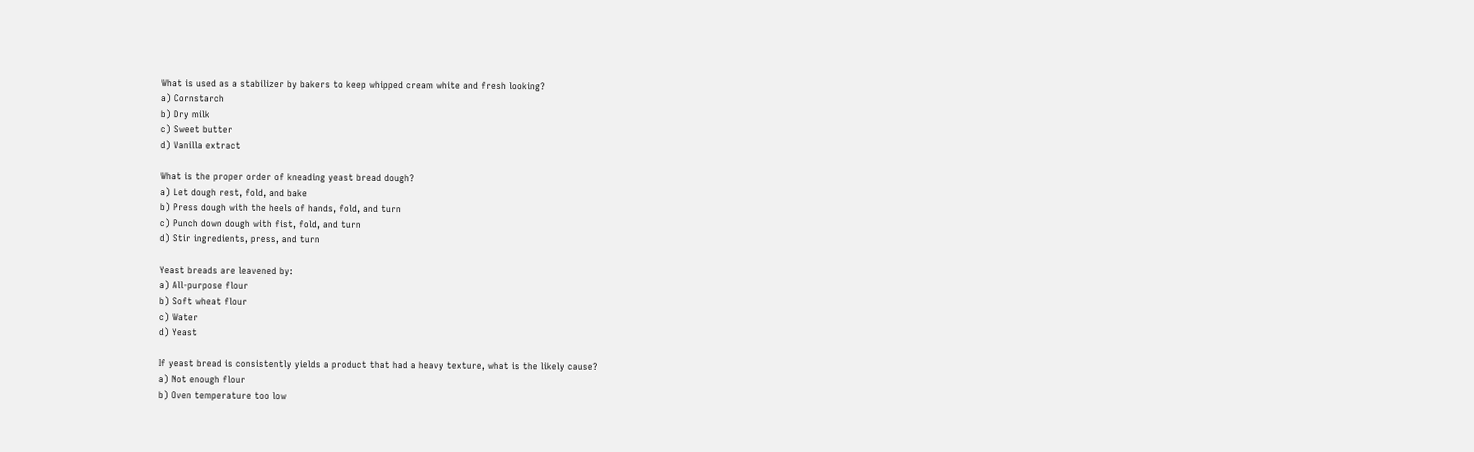What is used as a stabilizer by bakers to keep whipped cream white and fresh looking?
a) Cornstarch
b) Dry milk
c) Sweet butter
d) Vanilla extract

What is the proper order of kneading yeast bread dough?
a) Let dough rest, fold, and bake
b) Press dough with the heels of hands, fold, and turn
c) Punch down dough with fist, fold, and turn
d) Stir ingredients, press, and turn

Yeast breads are leavened by:
a) All-purpose flour
b) Soft wheat flour
c) Water
d) Yeast

If yeast bread is consistently yields a product that had a heavy texture, what is the likely cause?
a) Not enough flour
b) Oven temperature too low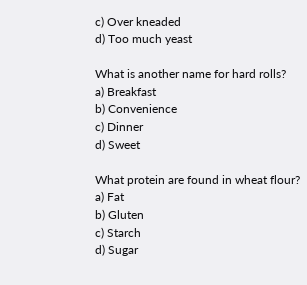c) Over kneaded
d) Too much yeast

What is another name for hard rolls?
a) Breakfast
b) Convenience
c) Dinner
d) Sweet

What protein are found in wheat flour?
a) Fat
b) Gluten
c) Starch
d) Sugar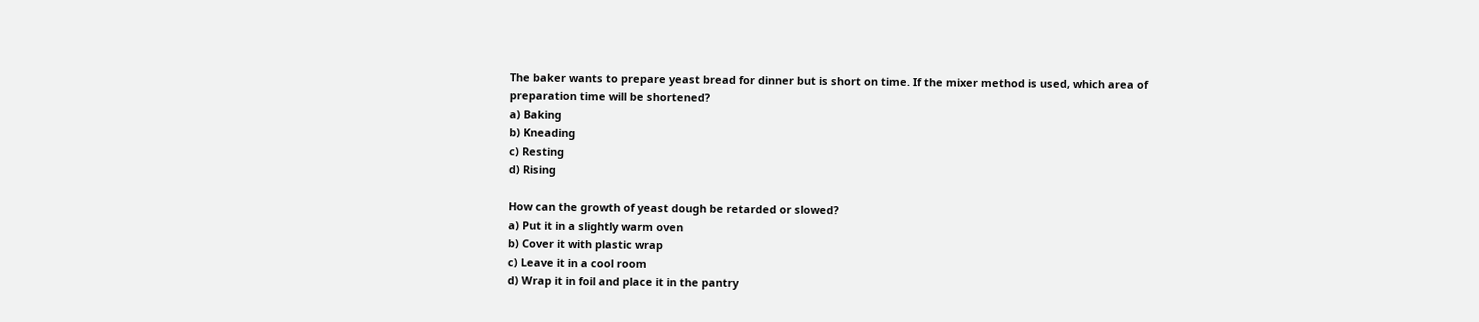The baker wants to prepare yeast bread for dinner but is short on time. If the mixer method is used, which area of preparation time will be shortened?
a) Baking
b) Kneading
c) Resting
d) Rising

How can the growth of yeast dough be retarded or slowed?
a) Put it in a slightly warm oven
b) Cover it with plastic wrap
c) Leave it in a cool room
d) Wrap it in foil and place it in the pantry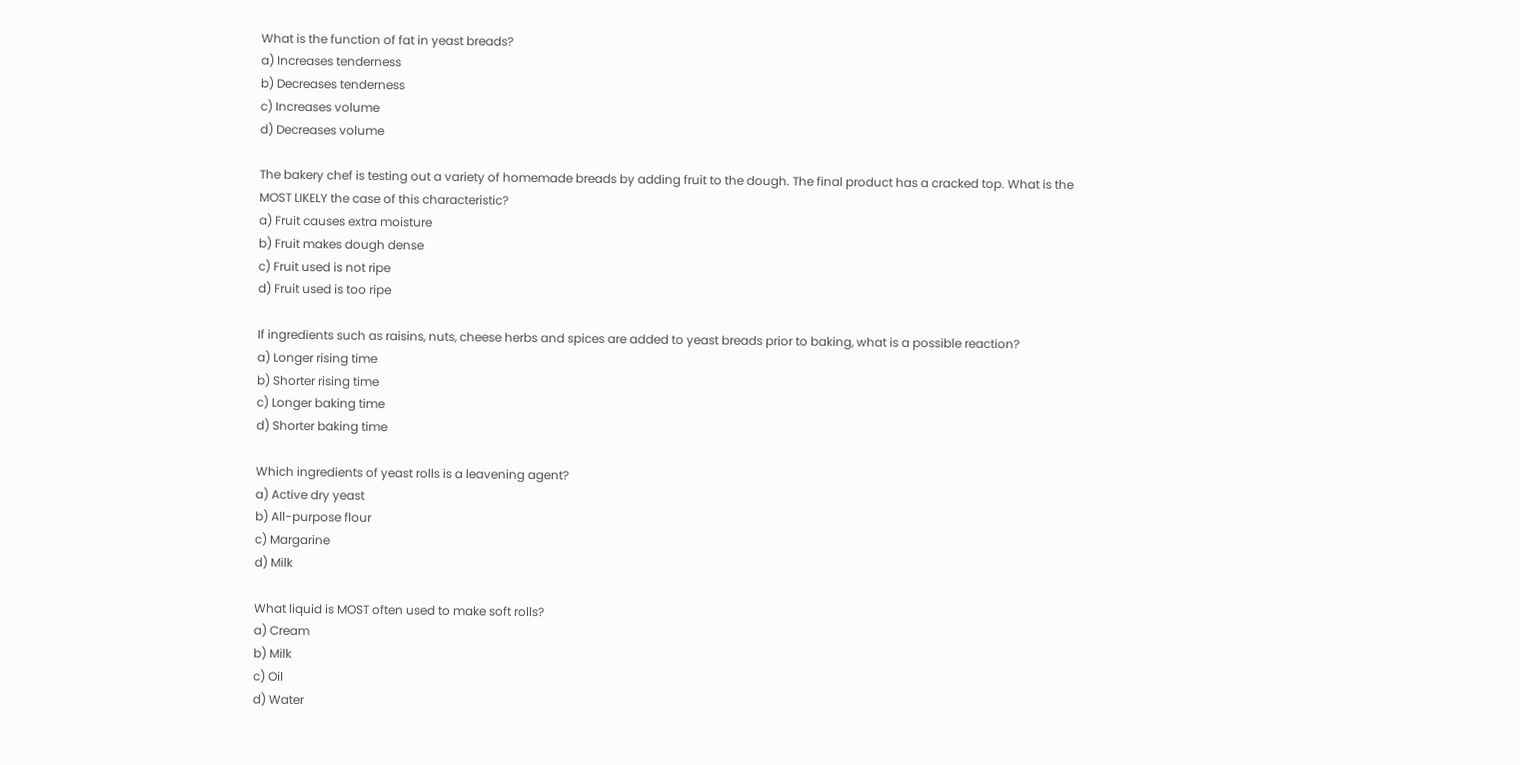What is the function of fat in yeast breads?
a) Increases tenderness
b) Decreases tenderness
c) Increases volume
d) Decreases volume

The bakery chef is testing out a variety of homemade breads by adding fruit to the dough. The final product has a cracked top. What is the MOST LIKELY the case of this characteristic?
a) Fruit causes extra moisture
b) Fruit makes dough dense
c) Fruit used is not ripe
d) Fruit used is too ripe

If ingredients such as raisins, nuts, cheese herbs and spices are added to yeast breads prior to baking, what is a possible reaction?
a) Longer rising time
b) Shorter rising time
c) Longer baking time
d) Shorter baking time

Which ingredients of yeast rolls is a leavening agent?
a) Active dry yeast
b) All-purpose flour
c) Margarine
d) Milk

What liquid is MOST often used to make soft rolls?
a) Cream
b) Milk
c) Oil
d) Water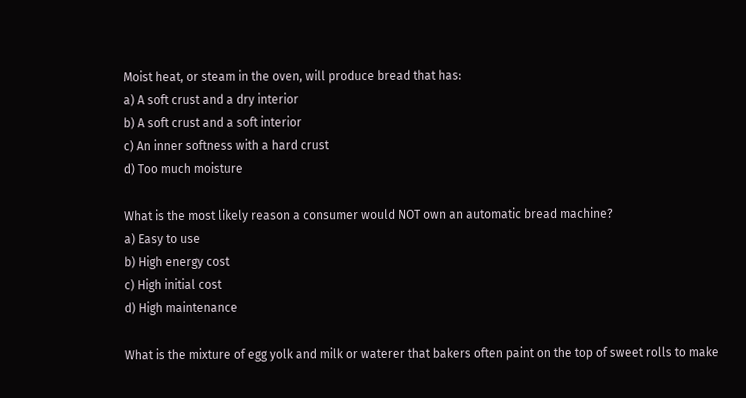Moist heat, or steam in the oven, will produce bread that has:
a) A soft crust and a dry interior
b) A soft crust and a soft interior
c) An inner softness with a hard crust
d) Too much moisture

What is the most likely reason a consumer would NOT own an automatic bread machine?
a) Easy to use
b) High energy cost
c) High initial cost
d) High maintenance

What is the mixture of egg yolk and milk or waterer that bakers often paint on the top of sweet rolls to make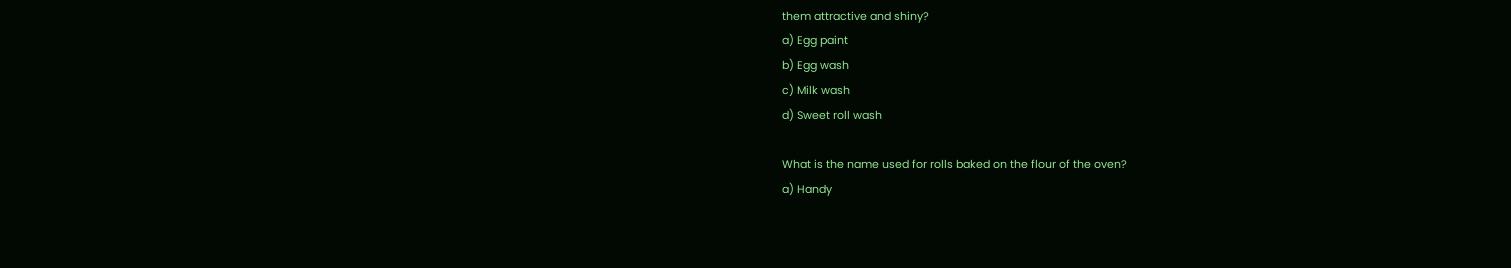them attractive and shiny?
a) Egg paint
b) Egg wash
c) Milk wash
d) Sweet roll wash

What is the name used for rolls baked on the flour of the oven?
a) Handy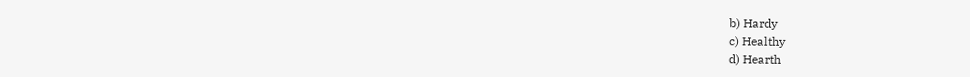b) Hardy
c) Healthy
d) Hearth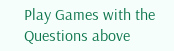Play Games with the Questions above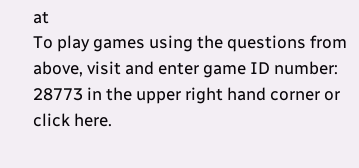at
To play games using the questions from above, visit and enter game ID number: 28773 in the upper right hand corner or click here.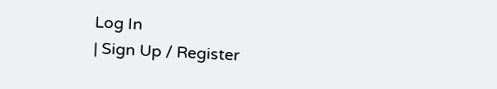Log In
| Sign Up / Register